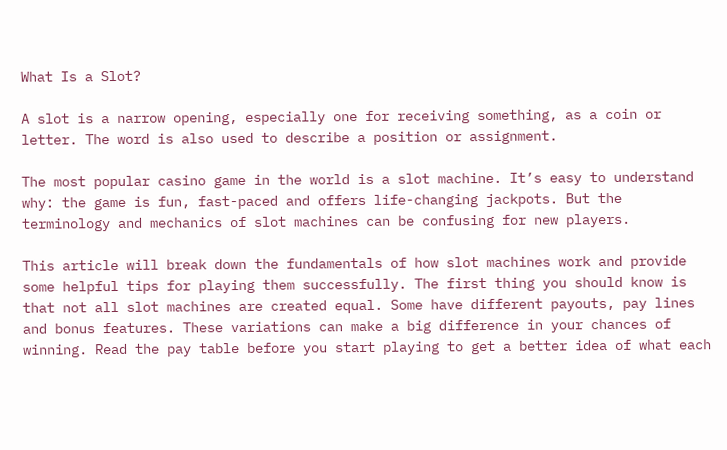What Is a Slot?

A slot is a narrow opening, especially one for receiving something, as a coin or letter. The word is also used to describe a position or assignment.

The most popular casino game in the world is a slot machine. It’s easy to understand why: the game is fun, fast-paced and offers life-changing jackpots. But the terminology and mechanics of slot machines can be confusing for new players.

This article will break down the fundamentals of how slot machines work and provide some helpful tips for playing them successfully. The first thing you should know is that not all slot machines are created equal. Some have different payouts, pay lines and bonus features. These variations can make a big difference in your chances of winning. Read the pay table before you start playing to get a better idea of what each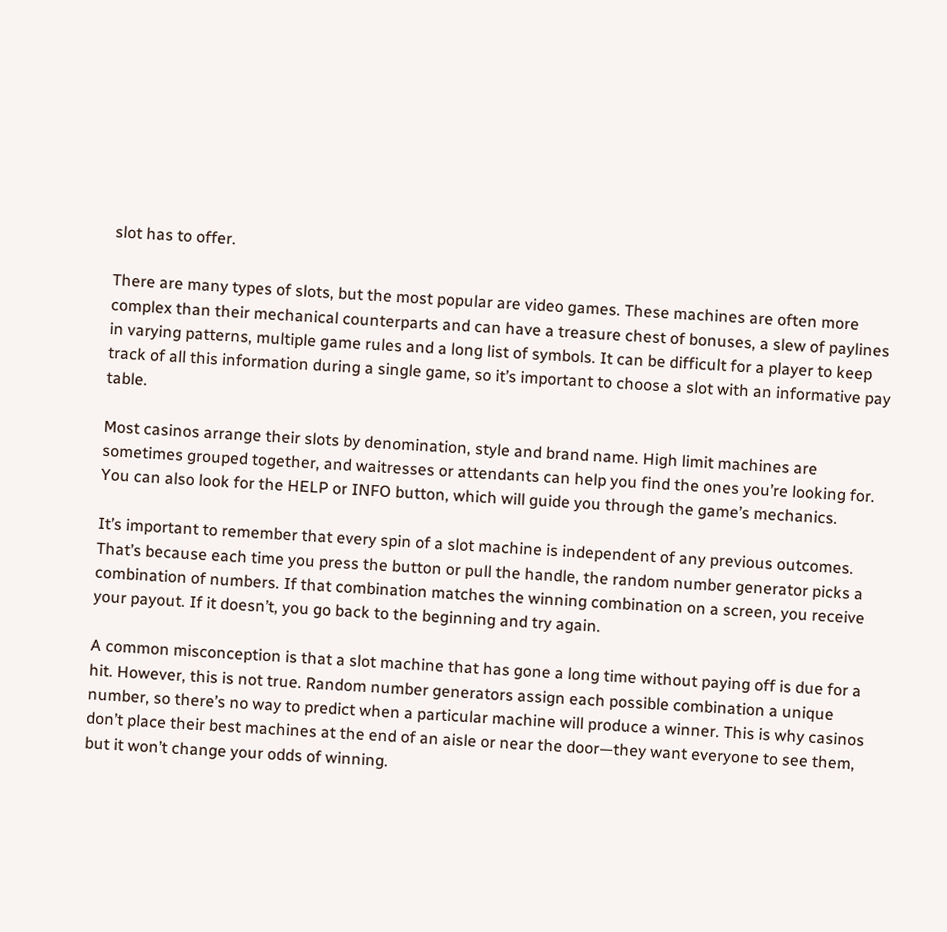slot has to offer.

There are many types of slots, but the most popular are video games. These machines are often more complex than their mechanical counterparts and can have a treasure chest of bonuses, a slew of paylines in varying patterns, multiple game rules and a long list of symbols. It can be difficult for a player to keep track of all this information during a single game, so it’s important to choose a slot with an informative pay table.

Most casinos arrange their slots by denomination, style and brand name. High limit machines are sometimes grouped together, and waitresses or attendants can help you find the ones you’re looking for. You can also look for the HELP or INFO button, which will guide you through the game’s mechanics.

It’s important to remember that every spin of a slot machine is independent of any previous outcomes. That’s because each time you press the button or pull the handle, the random number generator picks a combination of numbers. If that combination matches the winning combination on a screen, you receive your payout. If it doesn’t, you go back to the beginning and try again.

A common misconception is that a slot machine that has gone a long time without paying off is due for a hit. However, this is not true. Random number generators assign each possible combination a unique number, so there’s no way to predict when a particular machine will produce a winner. This is why casinos don’t place their best machines at the end of an aisle or near the door—they want everyone to see them, but it won’t change your odds of winning.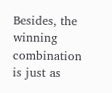Besides, the winning combination is just as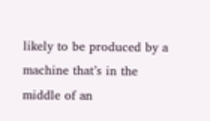likely to be produced by a machine that’s in the middle of an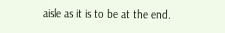aisle as it is to be at the end.